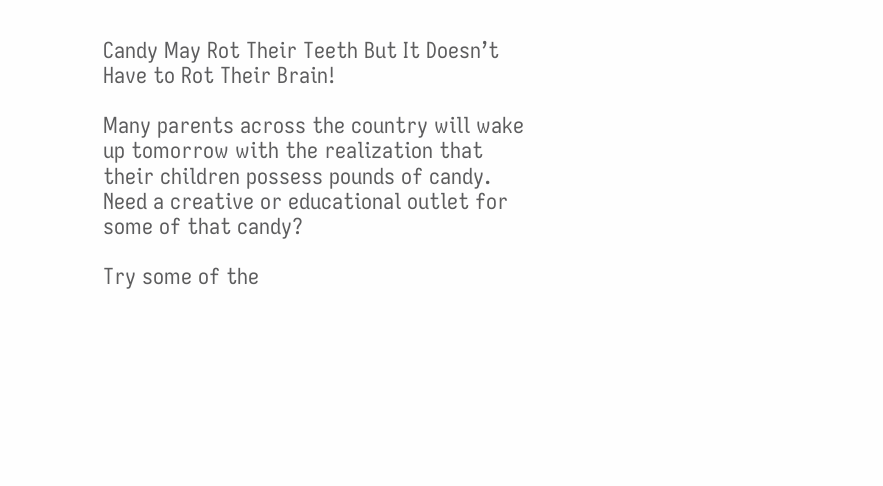Candy May Rot Their Teeth But It Doesn’t Have to Rot Their Brain!

Many parents across the country will wake up tomorrow with the realization that their children possess pounds of candy. Need a creative or educational outlet for some of that candy?

Try some of the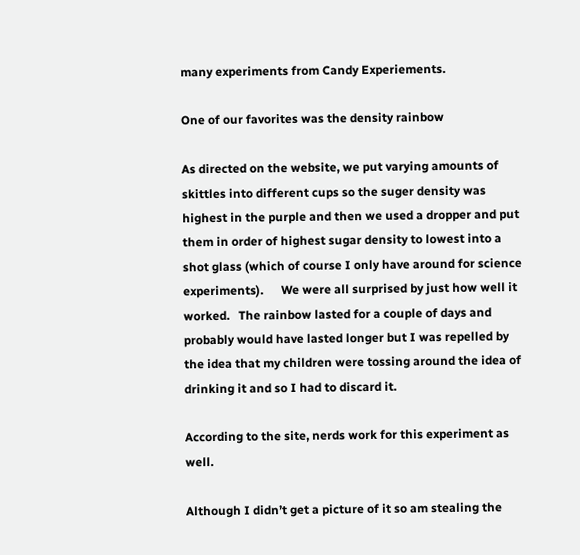many experiments from Candy Experiements.

One of our favorites was the density rainbow

As directed on the website, we put varying amounts of skittles into different cups so the suger density was highest in the purple and then we used a dropper and put them in order of highest sugar density to lowest into a shot glass (which of course I only have around for science experiments).      We were all surprised by just how well it worked.   The rainbow lasted for a couple of days and probably would have lasted longer but I was repelled by the idea that my children were tossing around the idea of drinking it and so I had to discard it.

According to the site, nerds work for this experiment as well.

Although I didn’t get a picture of it so am stealing the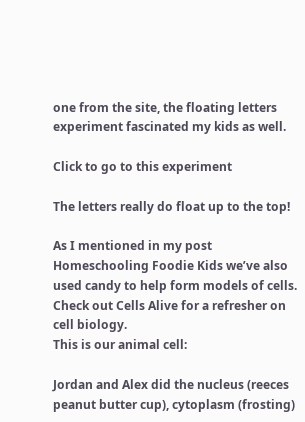one from the site, the floating letters experiment fascinated my kids as well.

Click to go to this experiment

The letters really do float up to the top!

As I mentioned in my post Homeschooling Foodie Kids we’ve also used candy to help form models of cells. Check out Cells Alive for a refresher on cell biology.
This is our animal cell:

Jordan and Alex did the nucleus (reeces peanut butter cup), cytoplasm (frosting)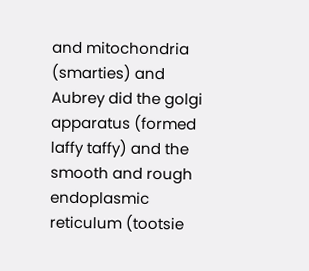and mitochondria (smarties) and Aubrey did the golgi apparatus (formed laffy taffy) and the smooth and rough endoplasmic reticulum (tootsie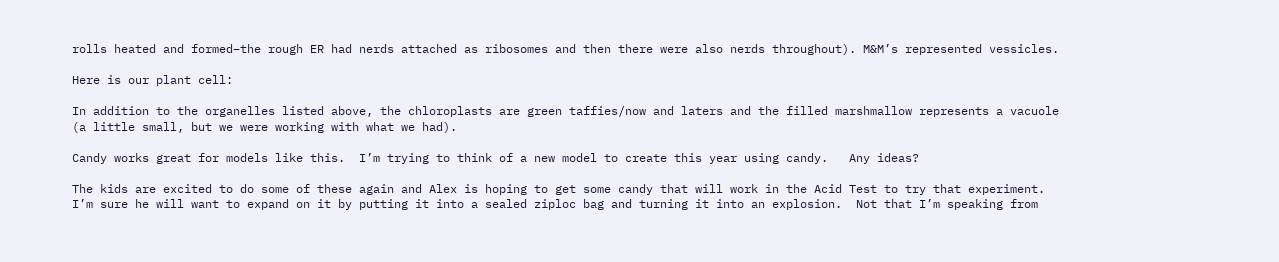rolls heated and formed–the rough ER had nerds attached as ribosomes and then there were also nerds throughout). M&M’s represented vessicles.

Here is our plant cell:

In addition to the organelles listed above, the chloroplasts are green taffies/now and laters and the filled marshmallow represents a vacuole (a little small, but we were working with what we had).

Candy works great for models like this.  I’m trying to think of a new model to create this year using candy.   Any ideas?

The kids are excited to do some of these again and Alex is hoping to get some candy that will work in the Acid Test to try that experiment.   I’m sure he will want to expand on it by putting it into a sealed ziploc bag and turning it into an explosion.  Not that I’m speaking from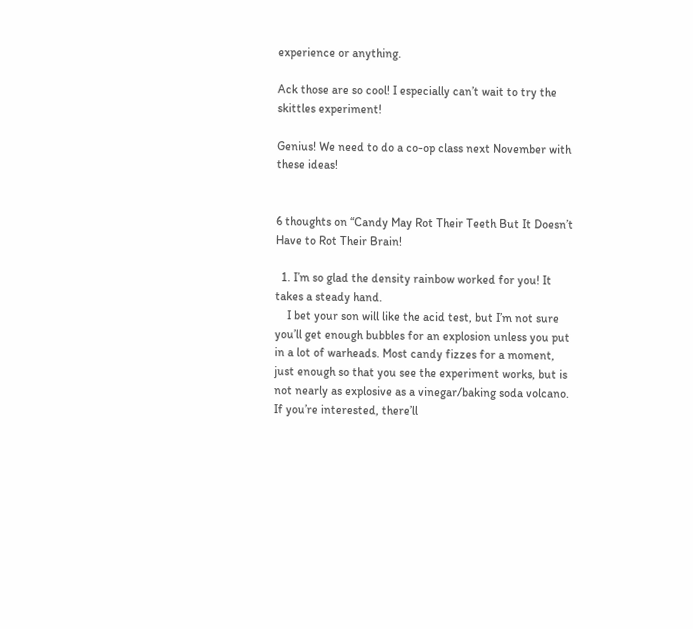experience or anything.

Ack those are so cool! I especially can’t wait to try the skittles experiment!

Genius! We need to do a co-op class next November with these ideas!


6 thoughts on “Candy May Rot Their Teeth But It Doesn’t Have to Rot Their Brain!

  1. I’m so glad the density rainbow worked for you! It takes a steady hand.
    I bet your son will like the acid test, but I’m not sure you’ll get enough bubbles for an explosion unless you put in a lot of warheads. Most candy fizzes for a moment, just enough so that you see the experiment works, but is not nearly as explosive as a vinegar/baking soda volcano. If you’re interested, there’ll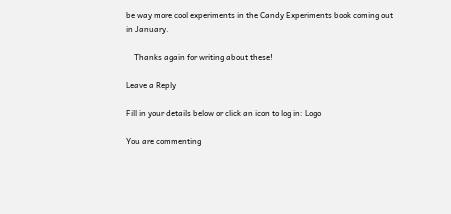be way more cool experiments in the Candy Experiments book coming out in January.

    Thanks again for writing about these!

Leave a Reply

Fill in your details below or click an icon to log in: Logo

You are commenting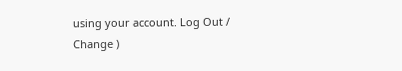using your account. Log Out / Change )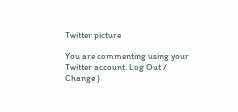Twitter picture

You are commenting using your Twitter account. Log Out / Change )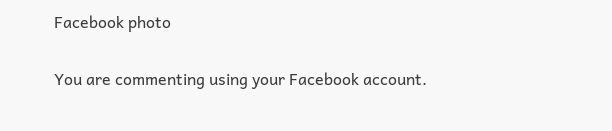Facebook photo

You are commenting using your Facebook account.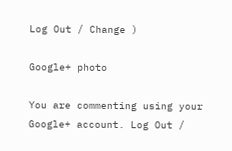Log Out / Change )

Google+ photo

You are commenting using your Google+ account. Log Out /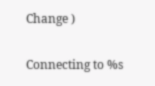Change )

Connecting to %s